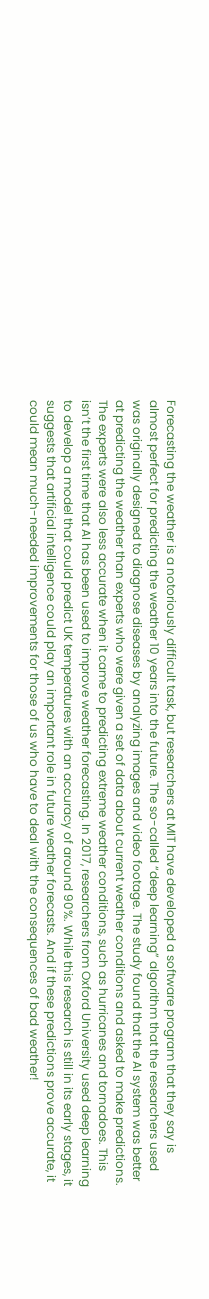Forecasting the weather is a notoriously difficult task, but researchers at MIT have developed a software program that they say is almost perfect for predicting the weather 10 years into the future. The so-called “deep learning” algorithm that the researchers used was originally designed to diagnose diseases by analyzing images and video footage. The study found that the AI system was better at predicting the weather than experts who were given a set of data about current weather conditions and asked to make predictions. The experts were also less accurate when it came to predicting extreme weather conditions, such as hurricanes and tornadoes. This isn’t the first time that AI has been used to improve weather forecasting. In 2017, researchers from Oxford University used deep learning to develop a model that could predict UK temperatures with an accuracy of around 90%. While this research is still in its early stages, it suggests that artificial intelligence could play an important role in future weather forecasts. And if these predictions prove accurate, it could mean much-needed improvements for those of us who have to deal with the consequences of bad weather!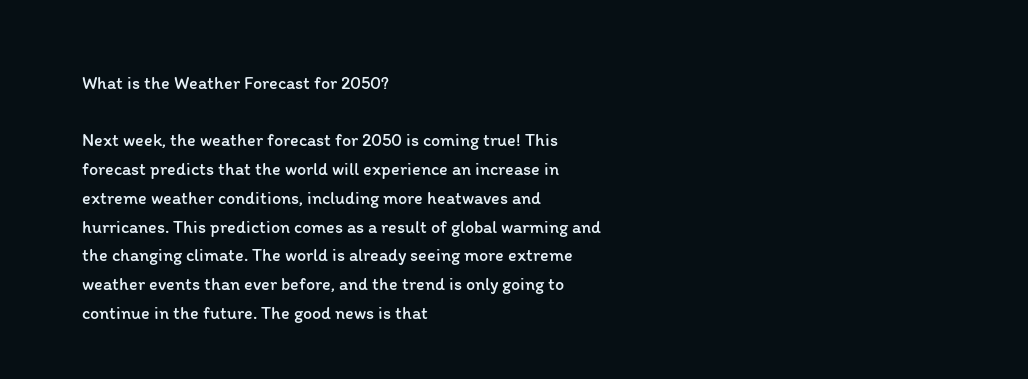What is the Weather Forecast for 2050?

Next week, the weather forecast for 2050 is coming true! This forecast predicts that the world will experience an increase in extreme weather conditions, including more heatwaves and hurricanes. This prediction comes as a result of global warming and the changing climate. The world is already seeing more extreme weather events than ever before, and the trend is only going to continue in the future. The good news is that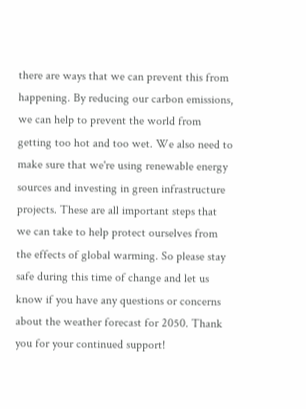there are ways that we can prevent this from happening. By reducing our carbon emissions, we can help to prevent the world from getting too hot and too wet. We also need to make sure that we're using renewable energy sources and investing in green infrastructure projects. These are all important steps that we can take to help protect ourselves from the effects of global warming. So please stay safe during this time of change and let us know if you have any questions or concerns about the weather forecast for 2050. Thank you for your continued support!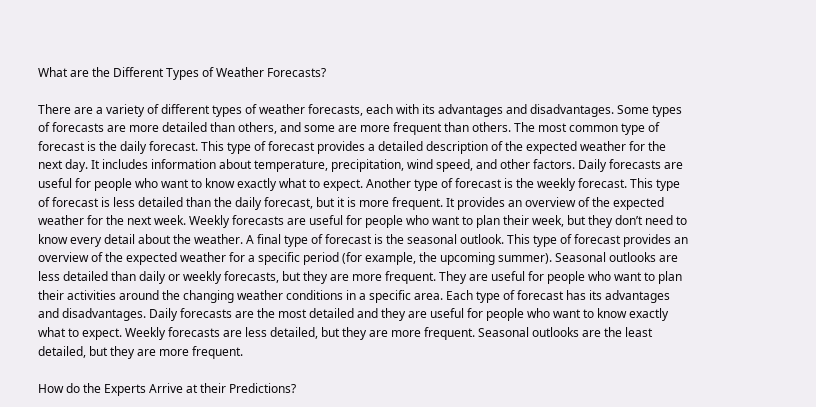What are the Different Types of Weather Forecasts?

There are a variety of different types of weather forecasts, each with its advantages and disadvantages. Some types of forecasts are more detailed than others, and some are more frequent than others. The most common type of forecast is the daily forecast. This type of forecast provides a detailed description of the expected weather for the next day. It includes information about temperature, precipitation, wind speed, and other factors. Daily forecasts are useful for people who want to know exactly what to expect. Another type of forecast is the weekly forecast. This type of forecast is less detailed than the daily forecast, but it is more frequent. It provides an overview of the expected weather for the next week. Weekly forecasts are useful for people who want to plan their week, but they don’t need to know every detail about the weather. A final type of forecast is the seasonal outlook. This type of forecast provides an overview of the expected weather for a specific period (for example, the upcoming summer). Seasonal outlooks are less detailed than daily or weekly forecasts, but they are more frequent. They are useful for people who want to plan their activities around the changing weather conditions in a specific area. Each type of forecast has its advantages and disadvantages. Daily forecasts are the most detailed and they are useful for people who want to know exactly what to expect. Weekly forecasts are less detailed, but they are more frequent. Seasonal outlooks are the least detailed, but they are more frequent.

How do the Experts Arrive at their Predictions?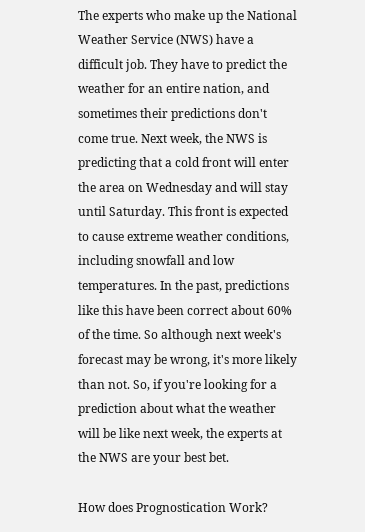The experts who make up the National Weather Service (NWS) have a difficult job. They have to predict the weather for an entire nation, and sometimes their predictions don't come true. Next week, the NWS is predicting that a cold front will enter the area on Wednesday and will stay until Saturday. This front is expected to cause extreme weather conditions, including snowfall and low temperatures. In the past, predictions like this have been correct about 60% of the time. So although next week's forecast may be wrong, it's more likely than not. So, if you're looking for a prediction about what the weather will be like next week, the experts at the NWS are your best bet.

How does Prognostication Work?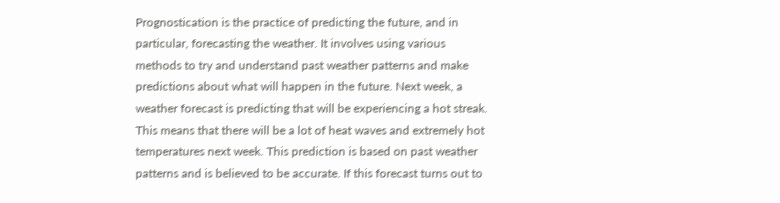Prognostication is the practice of predicting the future, and in particular, forecasting the weather. It involves using various methods to try and understand past weather patterns and make predictions about what will happen in the future. Next week, a weather forecast is predicting that will be experiencing a hot streak. This means that there will be a lot of heat waves and extremely hot temperatures next week. This prediction is based on past weather patterns and is believed to be accurate. If this forecast turns out to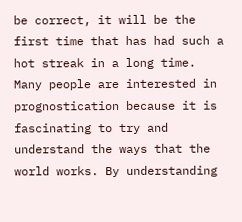be correct, it will be the first time that has had such a hot streak in a long time. Many people are interested in prognostication because it is fascinating to try and understand the ways that the world works. By understanding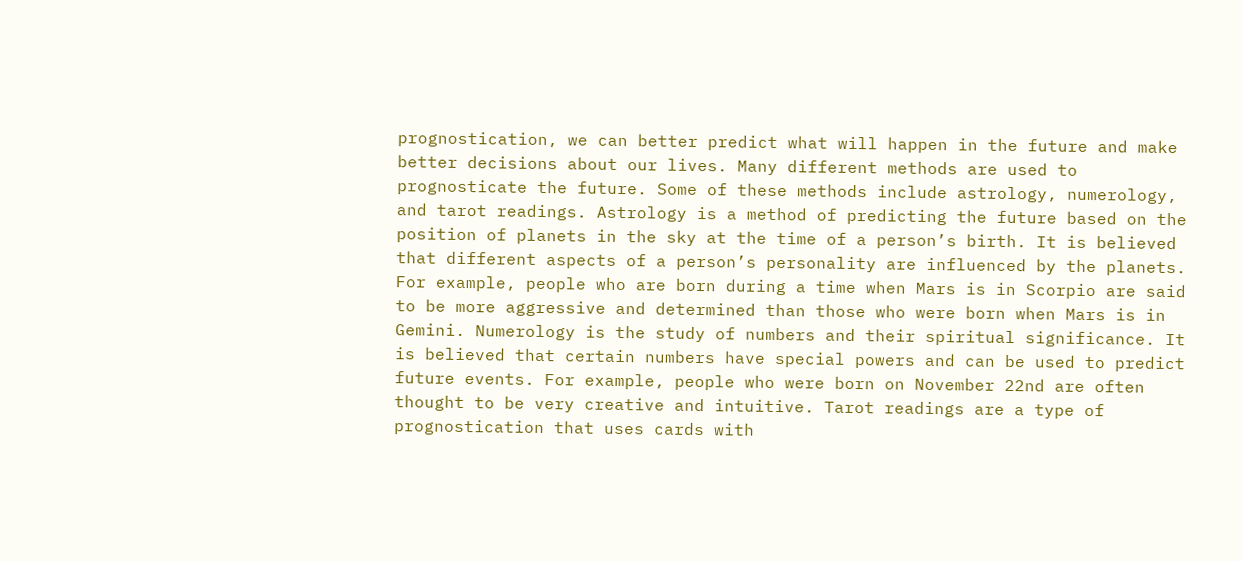prognostication, we can better predict what will happen in the future and make better decisions about our lives. Many different methods are used to prognosticate the future. Some of these methods include astrology, numerology, and tarot readings. Astrology is a method of predicting the future based on the position of planets in the sky at the time of a person’s birth. It is believed that different aspects of a person’s personality are influenced by the planets. For example, people who are born during a time when Mars is in Scorpio are said to be more aggressive and determined than those who were born when Mars is in Gemini. Numerology is the study of numbers and their spiritual significance. It is believed that certain numbers have special powers and can be used to predict future events. For example, people who were born on November 22nd are often thought to be very creative and intuitive. Tarot readings are a type of prognostication that uses cards with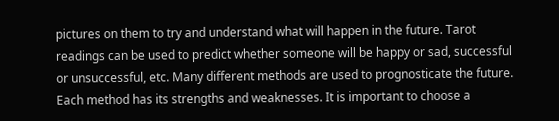pictures on them to try and understand what will happen in the future. Tarot readings can be used to predict whether someone will be happy or sad, successful or unsuccessful, etc. Many different methods are used to prognosticate the future. Each method has its strengths and weaknesses. It is important to choose a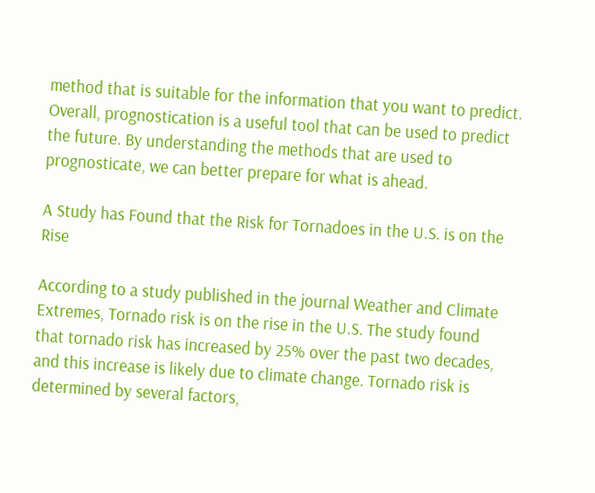method that is suitable for the information that you want to predict. Overall, prognostication is a useful tool that can be used to predict the future. By understanding the methods that are used to prognosticate, we can better prepare for what is ahead.

A Study has Found that the Risk for Tornadoes in the U.S. is on the Rise

According to a study published in the journal Weather and Climate Extremes, Tornado risk is on the rise in the U.S. The study found that tornado risk has increased by 25% over the past two decades, and this increase is likely due to climate change. Tornado risk is determined by several factors,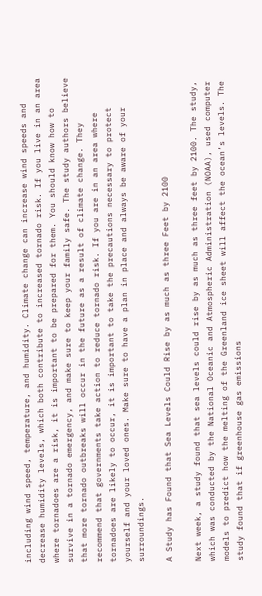including wind speed, temperature, and humidity. Climate change can increase wind speeds and decrease humidity levels, which both contribute to increased tornado risk. If you live in an area where tornadoes are a risk, it is important to be prepared for them. You should know how to survive in a tornado emergency, and make sure to keep your family safe. The study authors believe that more tornado outbreaks will occur in the future as a result of climate change. They recommend that governments take action to reduce tornado risk. If you are in an area where tornadoes are likely to occur, it is important to take the precautions necessary to protect yourself and your loved ones. Make sure to have a plan in place and always be aware of your surroundings.

A Study has Found that Sea Levels Could Rise by as much as three Feet by 2100

Next week, a study found that sea levels could rise by as much as three feet by 2100. The study, which was conducted by the National Oceanic and Atmospheric Administration (NOAA), used computer models to predict how the melting of the Greenland ice sheet will affect the ocean’s levels. The study found that if greenhouse gas emissions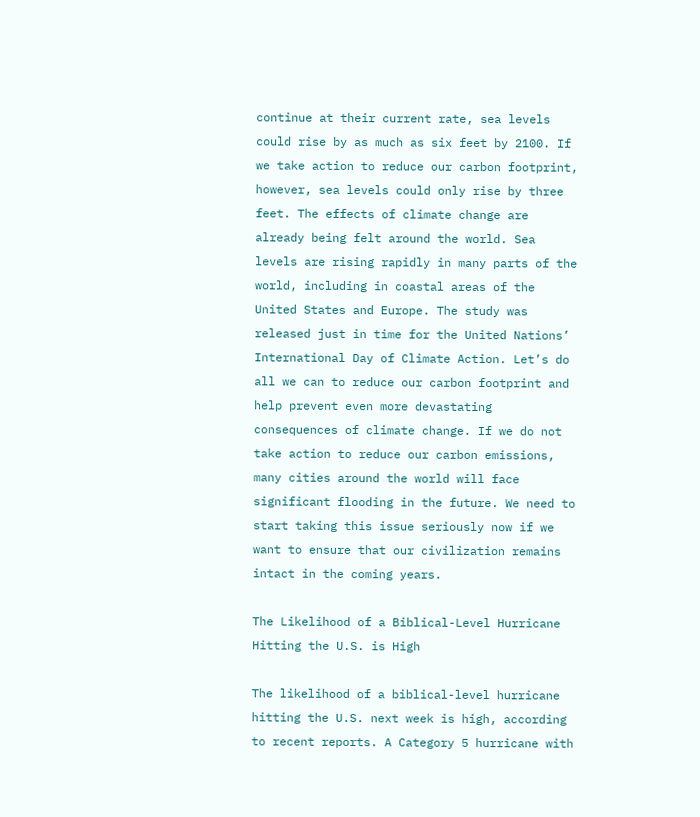continue at their current rate, sea levels could rise by as much as six feet by 2100. If we take action to reduce our carbon footprint, however, sea levels could only rise by three feet. The effects of climate change are already being felt around the world. Sea levels are rising rapidly in many parts of the world, including in coastal areas of the United States and Europe. The study was released just in time for the United Nations’ International Day of Climate Action. Let’s do all we can to reduce our carbon footprint and help prevent even more devastating consequences of climate change. If we do not take action to reduce our carbon emissions, many cities around the world will face significant flooding in the future. We need to start taking this issue seriously now if we want to ensure that our civilization remains intact in the coming years.

The Likelihood of a Biblical-Level Hurricane Hitting the U.S. is High

The likelihood of a biblical-level hurricane hitting the U.S. next week is high, according to recent reports. A Category 5 hurricane with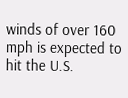winds of over 160 mph is expected to hit the U.S.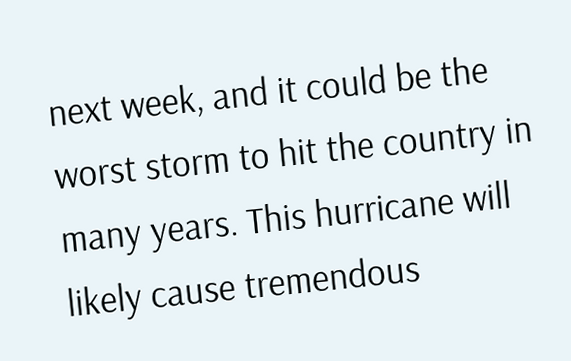next week, and it could be the worst storm to hit the country in many years. This hurricane will likely cause tremendous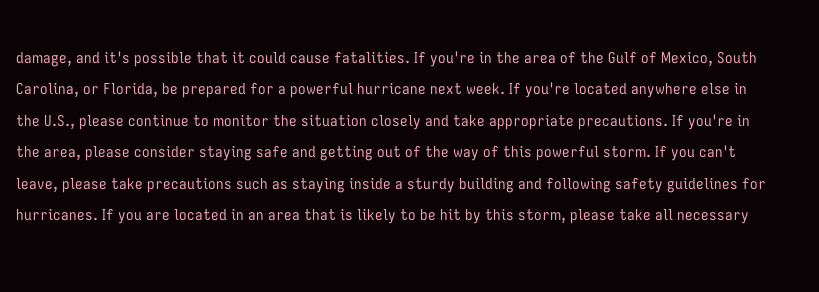damage, and it's possible that it could cause fatalities. If you're in the area of the Gulf of Mexico, South Carolina, or Florida, be prepared for a powerful hurricane next week. If you're located anywhere else in the U.S., please continue to monitor the situation closely and take appropriate precautions. If you're in the area, please consider staying safe and getting out of the way of this powerful storm. If you can't leave, please take precautions such as staying inside a sturdy building and following safety guidelines for hurricanes. If you are located in an area that is likely to be hit by this storm, please take all necessary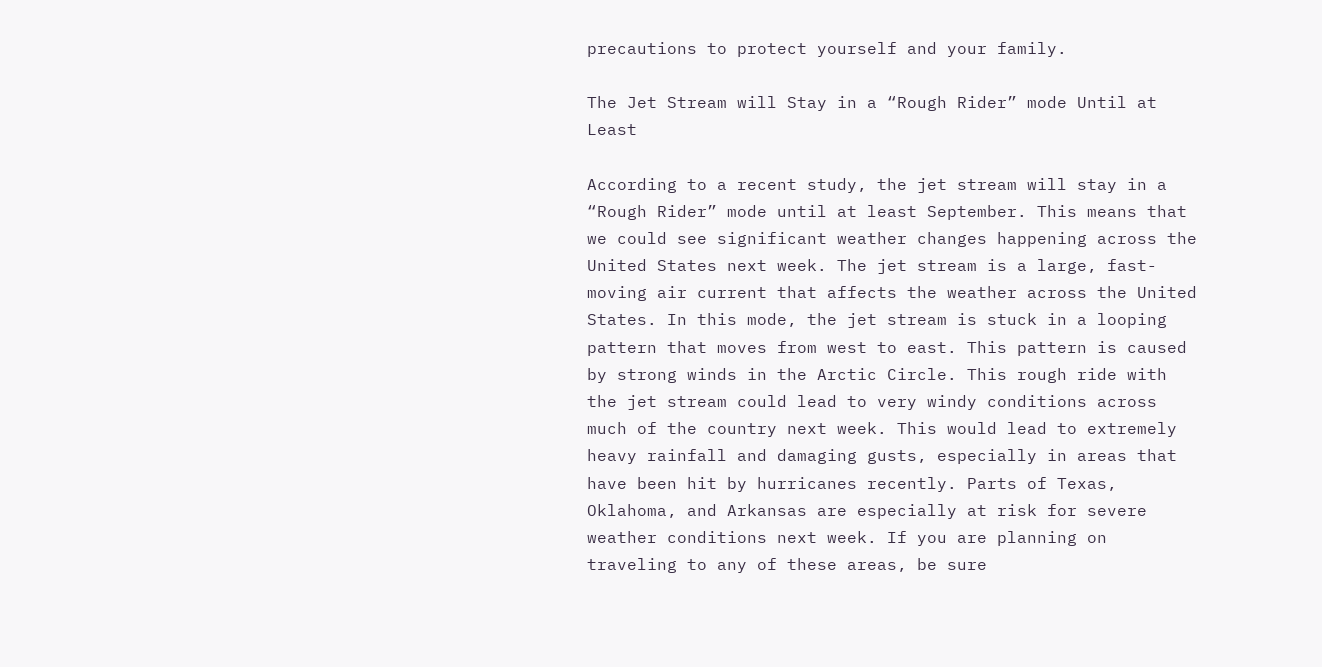precautions to protect yourself and your family.

The Jet Stream will Stay in a “Rough Rider” mode Until at Least

According to a recent study, the jet stream will stay in a “Rough Rider” mode until at least September. This means that we could see significant weather changes happening across the United States next week. The jet stream is a large, fast-moving air current that affects the weather across the United States. In this mode, the jet stream is stuck in a looping pattern that moves from west to east. This pattern is caused by strong winds in the Arctic Circle. This rough ride with the jet stream could lead to very windy conditions across much of the country next week. This would lead to extremely heavy rainfall and damaging gusts, especially in areas that have been hit by hurricanes recently. Parts of Texas, Oklahoma, and Arkansas are especially at risk for severe weather conditions next week. If you are planning on traveling to any of these areas, be sure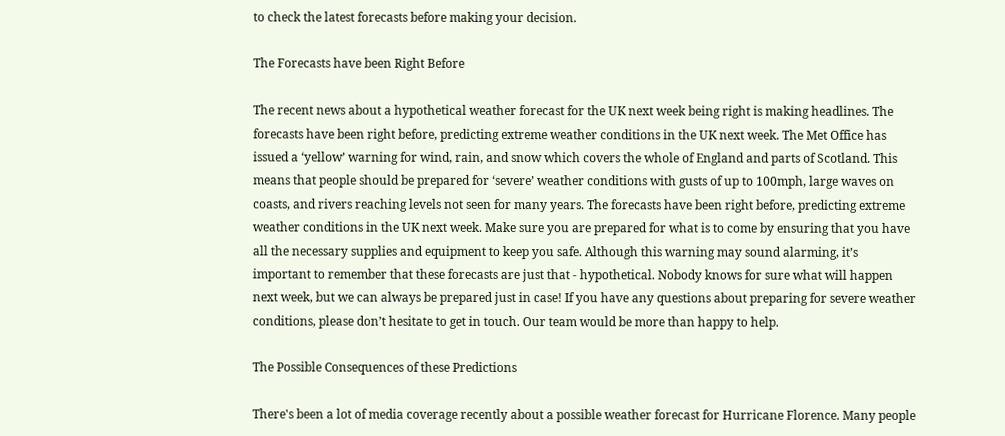to check the latest forecasts before making your decision.

The Forecasts have been Right Before

The recent news about a hypothetical weather forecast for the UK next week being right is making headlines. The forecasts have been right before, predicting extreme weather conditions in the UK next week. The Met Office has issued a ‘yellow’ warning for wind, rain, and snow which covers the whole of England and parts of Scotland. This means that people should be prepared for ‘severe’ weather conditions with gusts of up to 100mph, large waves on coasts, and rivers reaching levels not seen for many years. The forecasts have been right before, predicting extreme weather conditions in the UK next week. Make sure you are prepared for what is to come by ensuring that you have all the necessary supplies and equipment to keep you safe. Although this warning may sound alarming, it’s important to remember that these forecasts are just that - hypothetical. Nobody knows for sure what will happen next week, but we can always be prepared just in case! If you have any questions about preparing for severe weather conditions, please don’t hesitate to get in touch. Our team would be more than happy to help.

The Possible Consequences of these Predictions

There's been a lot of media coverage recently about a possible weather forecast for Hurricane Florence. Many people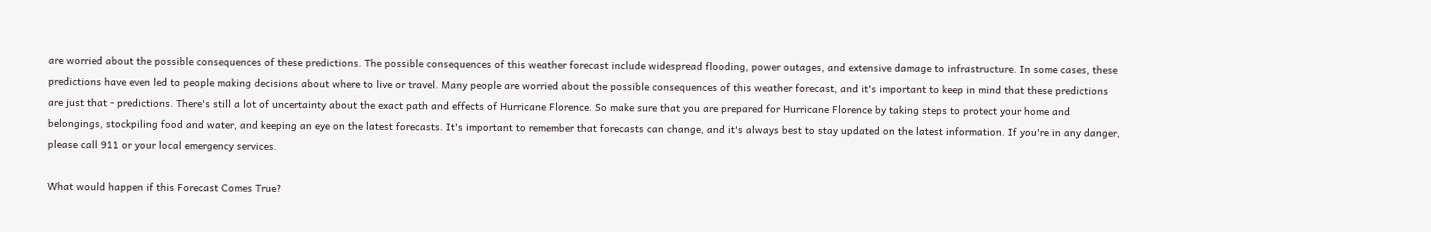are worried about the possible consequences of these predictions. The possible consequences of this weather forecast include widespread flooding, power outages, and extensive damage to infrastructure. In some cases, these predictions have even led to people making decisions about where to live or travel. Many people are worried about the possible consequences of this weather forecast, and it's important to keep in mind that these predictions are just that - predictions. There's still a lot of uncertainty about the exact path and effects of Hurricane Florence. So make sure that you are prepared for Hurricane Florence by taking steps to protect your home and belongings, stockpiling food and water, and keeping an eye on the latest forecasts. It's important to remember that forecasts can change, and it's always best to stay updated on the latest information. If you're in any danger, please call 911 or your local emergency services.

What would happen if this Forecast Comes True?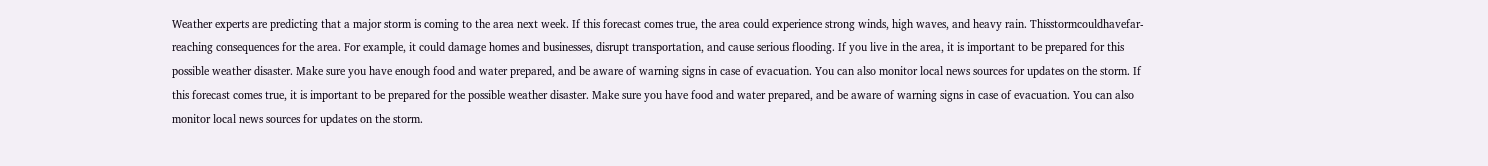Weather experts are predicting that a major storm is coming to the area next week. If this forecast comes true, the area could experience strong winds, high waves, and heavy rain. Thisstormcouldhavefar-reaching consequences for the area. For example, it could damage homes and businesses, disrupt transportation, and cause serious flooding. If you live in the area, it is important to be prepared for this possible weather disaster. Make sure you have enough food and water prepared, and be aware of warning signs in case of evacuation. You can also monitor local news sources for updates on the storm. If this forecast comes true, it is important to be prepared for the possible weather disaster. Make sure you have food and water prepared, and be aware of warning signs in case of evacuation. You can also monitor local news sources for updates on the storm.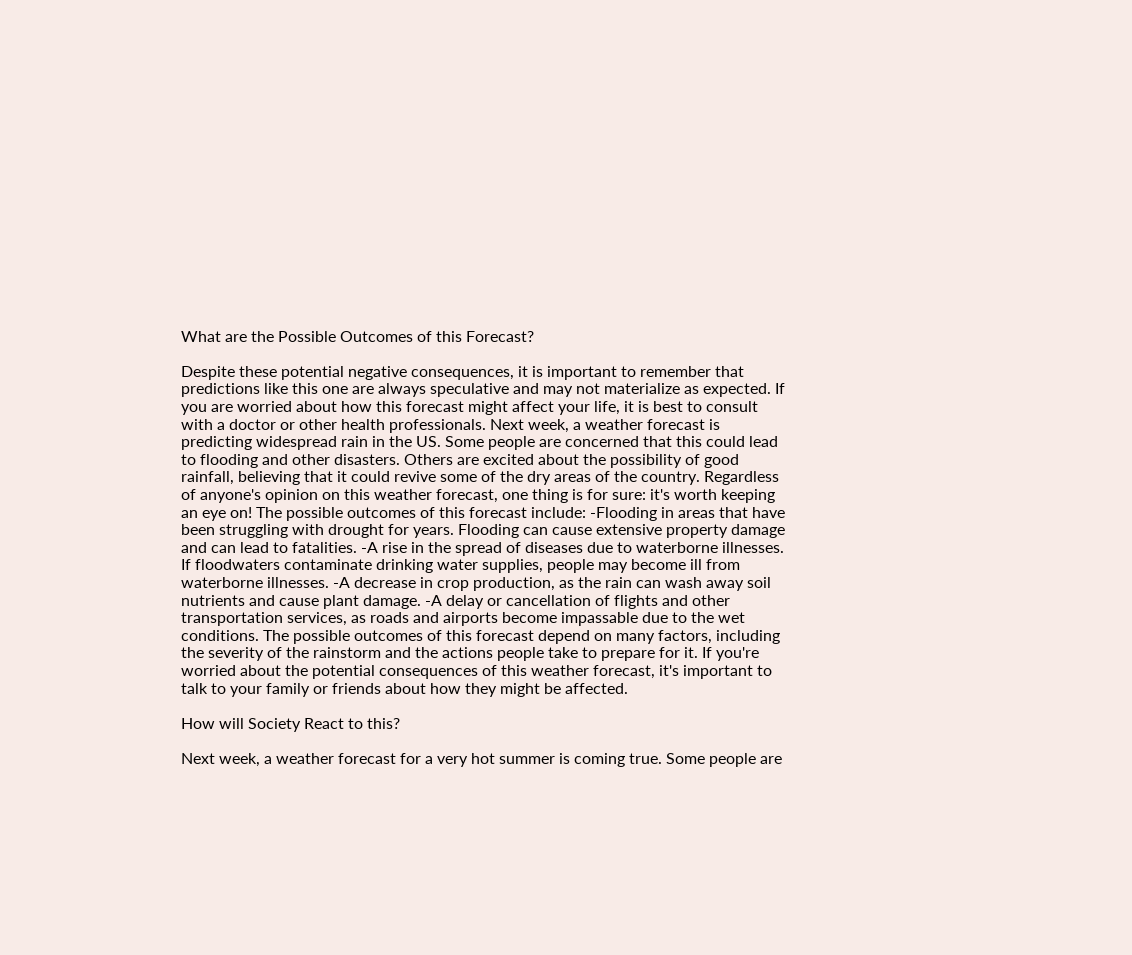What are the Possible Outcomes of this Forecast?

Despite these potential negative consequences, it is important to remember that predictions like this one are always speculative and may not materialize as expected. If you are worried about how this forecast might affect your life, it is best to consult with a doctor or other health professionals. Next week, a weather forecast is predicting widespread rain in the US. Some people are concerned that this could lead to flooding and other disasters. Others are excited about the possibility of good rainfall, believing that it could revive some of the dry areas of the country. Regardless of anyone's opinion on this weather forecast, one thing is for sure: it's worth keeping an eye on! The possible outcomes of this forecast include: -Flooding in areas that have been struggling with drought for years. Flooding can cause extensive property damage and can lead to fatalities. -A rise in the spread of diseases due to waterborne illnesses. If floodwaters contaminate drinking water supplies, people may become ill from waterborne illnesses. -A decrease in crop production, as the rain can wash away soil nutrients and cause plant damage. -A delay or cancellation of flights and other transportation services, as roads and airports become impassable due to the wet conditions. The possible outcomes of this forecast depend on many factors, including the severity of the rainstorm and the actions people take to prepare for it. If you're worried about the potential consequences of this weather forecast, it's important to talk to your family or friends about how they might be affected.

How will Society React to this?

Next week, a weather forecast for a very hot summer is coming true. Some people are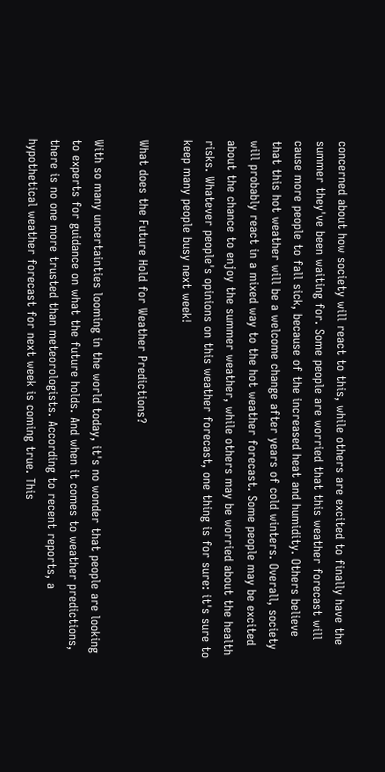concerned about how society will react to this, while others are excited to finally have the summer they've been waiting for. Some people are worried that this weather forecast will cause more people to fall sick, because of the increased heat and humidity. Others believe that this hot weather will be a welcome change after years of cold winters. Overall, society will probably react in a mixed way to the hot weather forecast. Some people may be excited about the chance to enjoy the summer weather, while others may be worried about the health risks. Whatever people's opinions on this weather forecast, one thing is for sure: it's sure to keep many people busy next week!

What does the Future Hold for Weather Predictions?

With so many uncertainties looming in the world today, it's no wonder that people are looking to experts for guidance on what the future holds. And when it comes to weather predictions, there is no one more trusted than meteorologists. According to recent reports, a hypothetical weather forecast for next week is coming true. This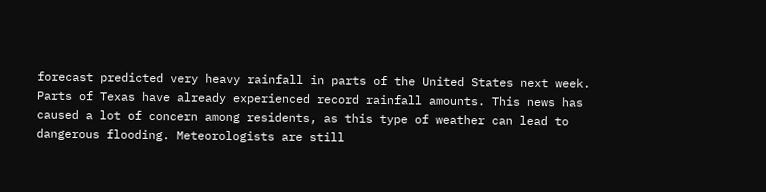forecast predicted very heavy rainfall in parts of the United States next week. Parts of Texas have already experienced record rainfall amounts. This news has caused a lot of concern among residents, as this type of weather can lead to dangerous flooding. Meteorologists are still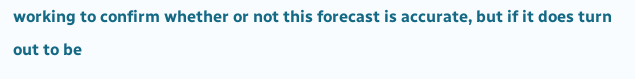working to confirm whether or not this forecast is accurate, but if it does turn out to be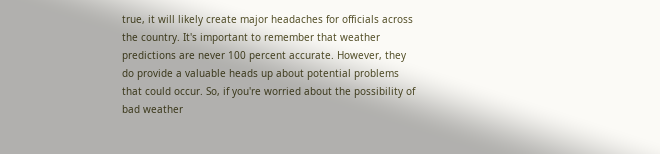true, it will likely create major headaches for officials across the country. It's important to remember that weather predictions are never 100 percent accurate. However, they do provide a valuable heads up about potential problems that could occur. So, if you're worried about the possibility of bad weather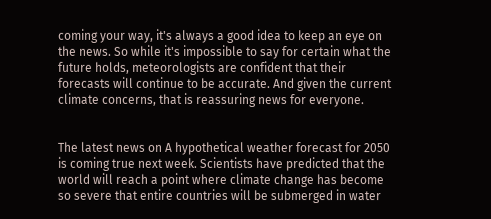coming your way, it's always a good idea to keep an eye on the news. So while it's impossible to say for certain what the future holds, meteorologists are confident that their forecasts will continue to be accurate. And given the current climate concerns, that is reassuring news for everyone.


The latest news on A hypothetical weather forecast for 2050 is coming true next week. Scientists have predicted that the world will reach a point where climate change has become so severe that entire countries will be submerged in water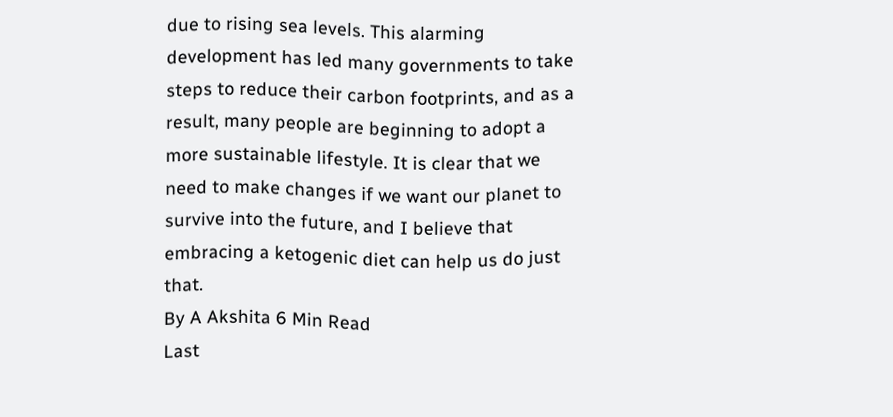due to rising sea levels. This alarming development has led many governments to take steps to reduce their carbon footprints, and as a result, many people are beginning to adopt a more sustainable lifestyle. It is clear that we need to make changes if we want our planet to survive into the future, and I believe that embracing a ketogenic diet can help us do just that.
By A Akshita 6 Min Read
Last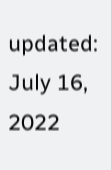updated: July 16, 2022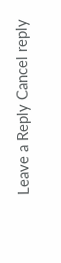Leave a Reply Cancel reply